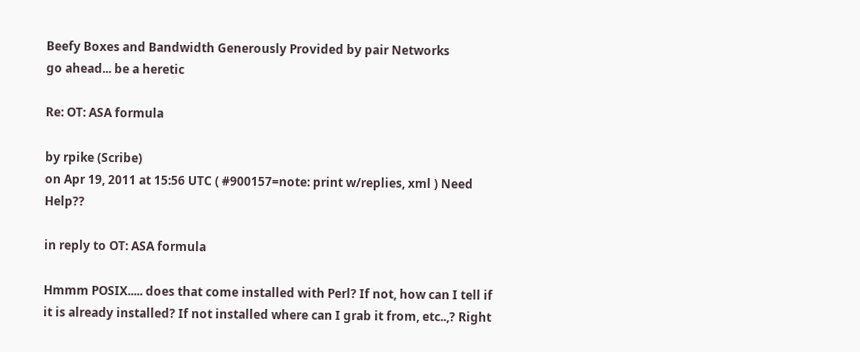Beefy Boxes and Bandwidth Generously Provided by pair Networks
go ahead... be a heretic

Re: OT: ASA formula

by rpike (Scribe)
on Apr 19, 2011 at 15:56 UTC ( #900157=note: print w/replies, xml ) Need Help??

in reply to OT: ASA formula

Hmmm POSIX..... does that come installed with Perl? If not, how can I tell if it is already installed? If not installed where can I grab it from, etc..,? Right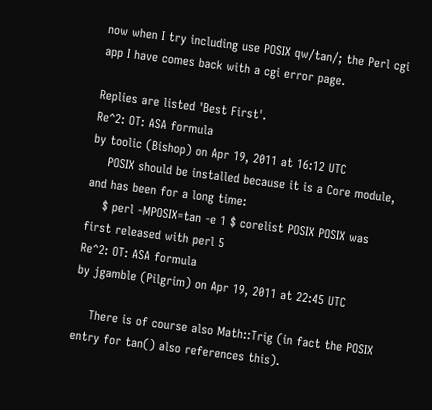now when I try including use POSIX qw/tan/; the Perl cgi app I have comes back with a cgi error page.

Replies are listed 'Best First'.
Re^2: OT: ASA formula
by toolic (Bishop) on Apr 19, 2011 at 16:12 UTC
    POSIX should be installed because it is a Core module, and has been for a long time:
    $ perl -MPOSIX=tan -e 1 $ corelist POSIX POSIX was first released with perl 5
Re^2: OT: ASA formula
by jgamble (Pilgrim) on Apr 19, 2011 at 22:45 UTC

    There is of course also Math::Trig (in fact the POSIX entry for tan() also references this).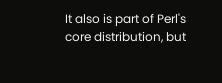It also is part of Perl's core distribution, but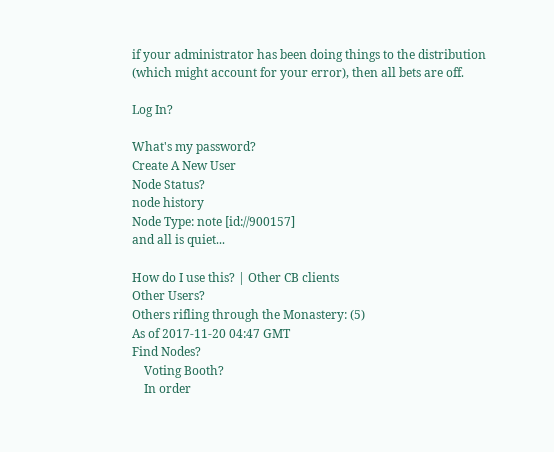if your administrator has been doing things to the distribution (which might account for your error), then all bets are off.

Log In?

What's my password?
Create A New User
Node Status?
node history
Node Type: note [id://900157]
and all is quiet...

How do I use this? | Other CB clients
Other Users?
Others rifling through the Monastery: (5)
As of 2017-11-20 04:47 GMT
Find Nodes?
    Voting Booth?
    In order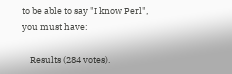to be able to say "I know Perl", you must have:

    Results (284 votes).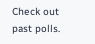Check out past polls.